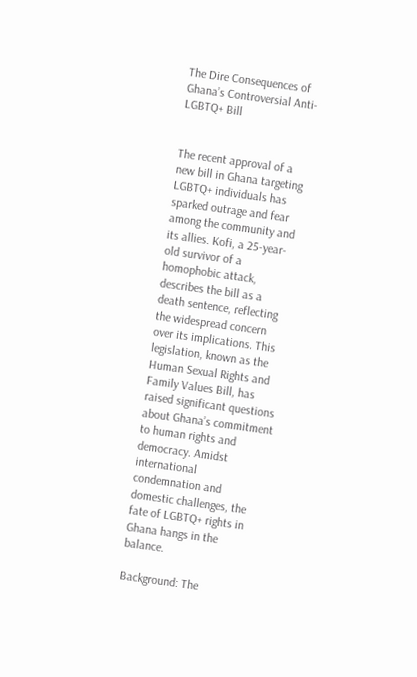The Dire Consequences of Ghana’s Controversial Anti-LGBTQ+ Bill


The recent approval of a new bill in Ghana targeting LGBTQ+ individuals has sparked outrage and fear among the community and its allies. Kofi, a 25-year-old survivor of a homophobic attack, describes the bill as a death sentence, reflecting the widespread concern over its implications. This legislation, known as the Human Sexual Rights and Family Values Bill, has raised significant questions about Ghana’s commitment to human rights and democracy. Amidst international condemnation and domestic challenges, the fate of LGBTQ+ rights in Ghana hangs in the balance.

Background: The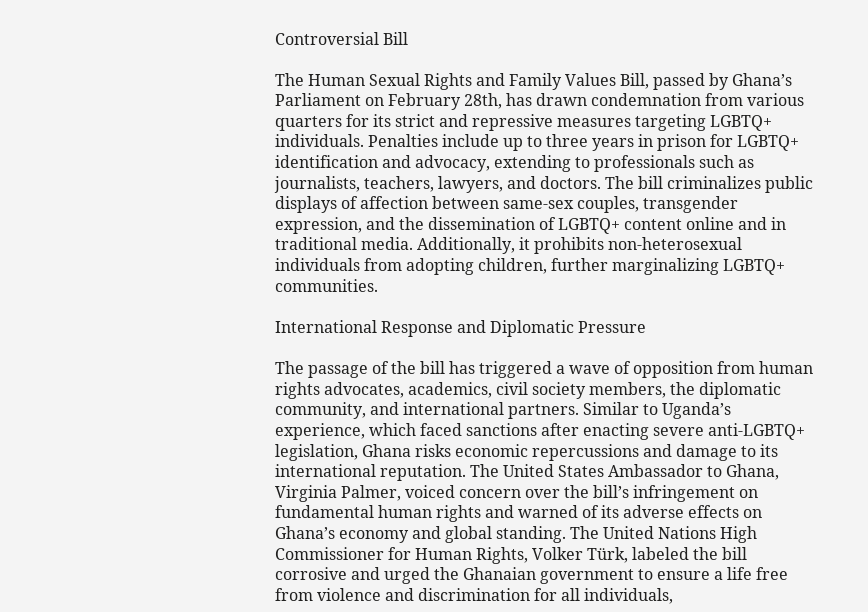Controversial Bill

The Human Sexual Rights and Family Values Bill, passed by Ghana’s Parliament on February 28th, has drawn condemnation from various quarters for its strict and repressive measures targeting LGBTQ+ individuals. Penalties include up to three years in prison for LGBTQ+ identification and advocacy, extending to professionals such as journalists, teachers, lawyers, and doctors. The bill criminalizes public displays of affection between same-sex couples, transgender expression, and the dissemination of LGBTQ+ content online and in traditional media. Additionally, it prohibits non-heterosexual individuals from adopting children, further marginalizing LGBTQ+ communities.

International Response and Diplomatic Pressure

The passage of the bill has triggered a wave of opposition from human rights advocates, academics, civil society members, the diplomatic community, and international partners. Similar to Uganda’s experience, which faced sanctions after enacting severe anti-LGBTQ+ legislation, Ghana risks economic repercussions and damage to its international reputation. The United States Ambassador to Ghana, Virginia Palmer, voiced concern over the bill’s infringement on fundamental human rights and warned of its adverse effects on Ghana’s economy and global standing. The United Nations High Commissioner for Human Rights, Volker Türk, labeled the bill corrosive and urged the Ghanaian government to ensure a life free from violence and discrimination for all individuals,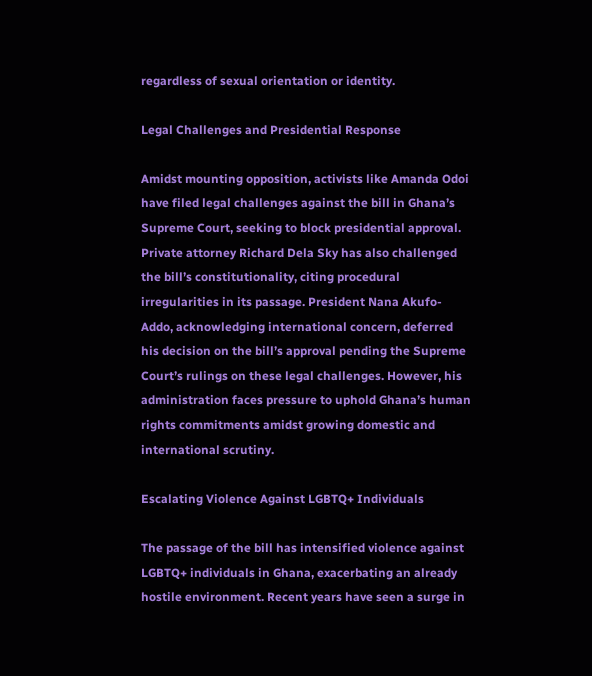regardless of sexual orientation or identity.

Legal Challenges and Presidential Response

Amidst mounting opposition, activists like Amanda Odoi have filed legal challenges against the bill in Ghana’s Supreme Court, seeking to block presidential approval. Private attorney Richard Dela Sky has also challenged the bill’s constitutionality, citing procedural irregularities in its passage. President Nana Akufo-Addo, acknowledging international concern, deferred his decision on the bill’s approval pending the Supreme Court’s rulings on these legal challenges. However, his administration faces pressure to uphold Ghana’s human rights commitments amidst growing domestic and international scrutiny.

Escalating Violence Against LGBTQ+ Individuals

The passage of the bill has intensified violence against LGBTQ+ individuals in Ghana, exacerbating an already hostile environment. Recent years have seen a surge in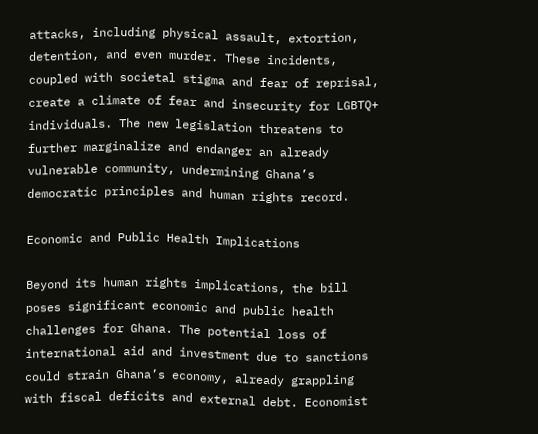attacks, including physical assault, extortion, detention, and even murder. These incidents, coupled with societal stigma and fear of reprisal, create a climate of fear and insecurity for LGBTQ+ individuals. The new legislation threatens to further marginalize and endanger an already vulnerable community, undermining Ghana’s democratic principles and human rights record.

Economic and Public Health Implications

Beyond its human rights implications, the bill poses significant economic and public health challenges for Ghana. The potential loss of international aid and investment due to sanctions could strain Ghana’s economy, already grappling with fiscal deficits and external debt. Economist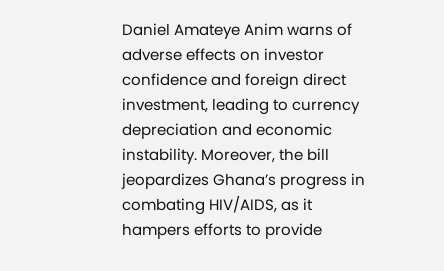Daniel Amateye Anim warns of adverse effects on investor confidence and foreign direct investment, leading to currency depreciation and economic instability. Moreover, the bill jeopardizes Ghana’s progress in combating HIV/AIDS, as it hampers efforts to provide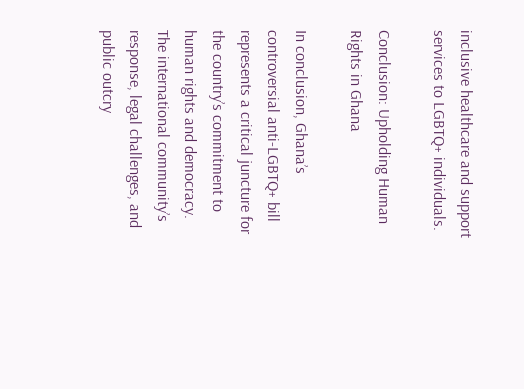inclusive healthcare and support services to LGBTQ+ individuals.

Conclusion: Upholding Human Rights in Ghana

In conclusion, Ghana’s controversial anti-LGBTQ+ bill represents a critical juncture for the country’s commitment to human rights and democracy. The international community’s response, legal challenges, and public outcry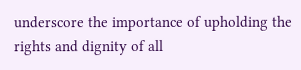underscore the importance of upholding the rights and dignity of all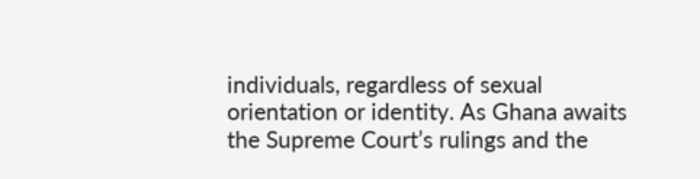individuals, regardless of sexual orientation or identity. As Ghana awaits the Supreme Court’s rulings and the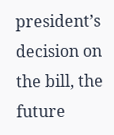president’s decision on the bill, the future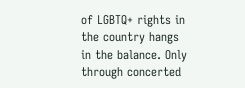of LGBTQ+ rights in the country hangs in the balance. Only through concerted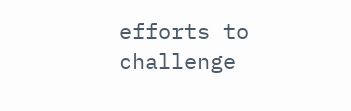efforts to challenge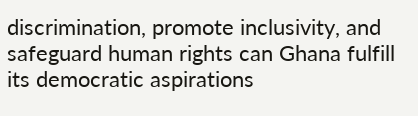discrimination, promote inclusivity, and safeguard human rights can Ghana fulfill its democratic aspirations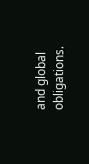and global obligations.